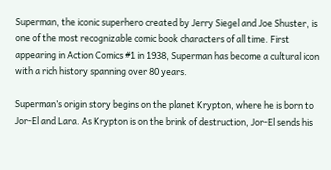Superman, the iconic superhero created by Jerry Siegel and Joe Shuster, is one of the most recognizable comic book characters of all time. First appearing in Action Comics #1 in 1938, Superman has become a cultural icon with a rich history spanning over 80 years.

Superman’s origin story begins on the planet Krypton, where he is born to Jor-El and Lara. As Krypton is on the brink of destruction, Jor-El sends his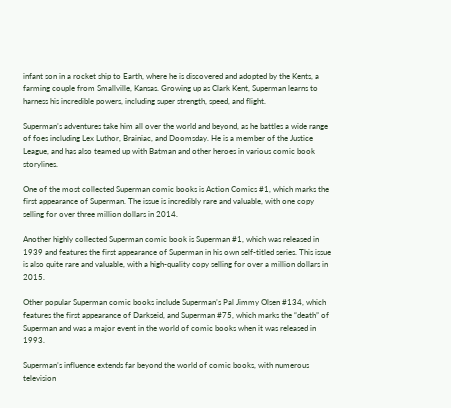infant son in a rocket ship to Earth, where he is discovered and adopted by the Kents, a farming couple from Smallville, Kansas. Growing up as Clark Kent, Superman learns to harness his incredible powers, including super strength, speed, and flight.

Superman’s adventures take him all over the world and beyond, as he battles a wide range of foes including Lex Luthor, Brainiac, and Doomsday. He is a member of the Justice League, and has also teamed up with Batman and other heroes in various comic book storylines.

One of the most collected Superman comic books is Action Comics #1, which marks the first appearance of Superman. The issue is incredibly rare and valuable, with one copy selling for over three million dollars in 2014.

Another highly collected Superman comic book is Superman #1, which was released in 1939 and features the first appearance of Superman in his own self-titled series. This issue is also quite rare and valuable, with a high-quality copy selling for over a million dollars in 2015.

Other popular Superman comic books include Superman’s Pal Jimmy Olsen #134, which features the first appearance of Darkseid, and Superman #75, which marks the “death” of Superman and was a major event in the world of comic books when it was released in 1993.

Superman’s influence extends far beyond the world of comic books, with numerous television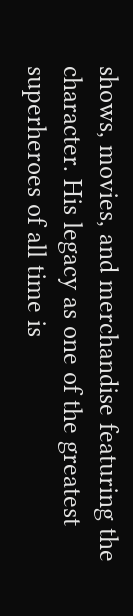shows, movies, and merchandise featuring the character. His legacy as one of the greatest superheroes of all time is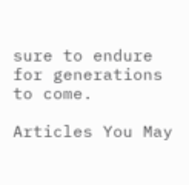sure to endure for generations to come.

Articles You May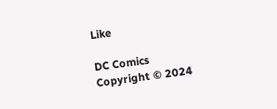Like

DC Comics
Copyright © 2024